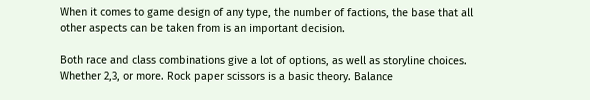When it comes to game design of any type, the number of factions, the base that all other aspects can be taken from is an important decision.

Both race and class combinations give a lot of options, as well as storyline choices. Whether 2,3, or more. Rock paper scissors is a basic theory. Balance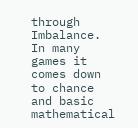through Imbalance. In many games it comes down to chance and basic mathematical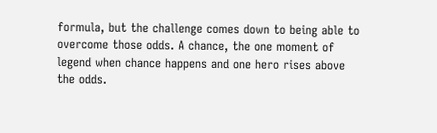formula, but the challenge comes down to being able to overcome those odds. A chance, the one moment of legend when chance happens and one hero rises above the odds.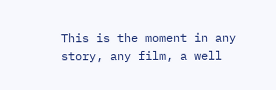This is the moment in any story, any film, a well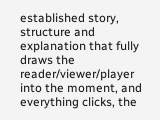established story, structure and explanation that fully draws the reader/viewer/player into the moment, and everything clicks, the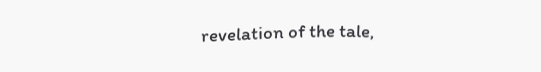revelation of the tale,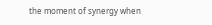the moment of synergy when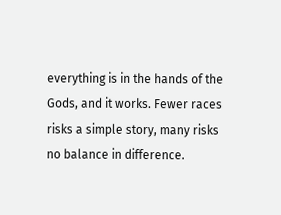everything is in the hands of the Gods, and it works. Fewer races risks a simple story, many risks no balance in difference.